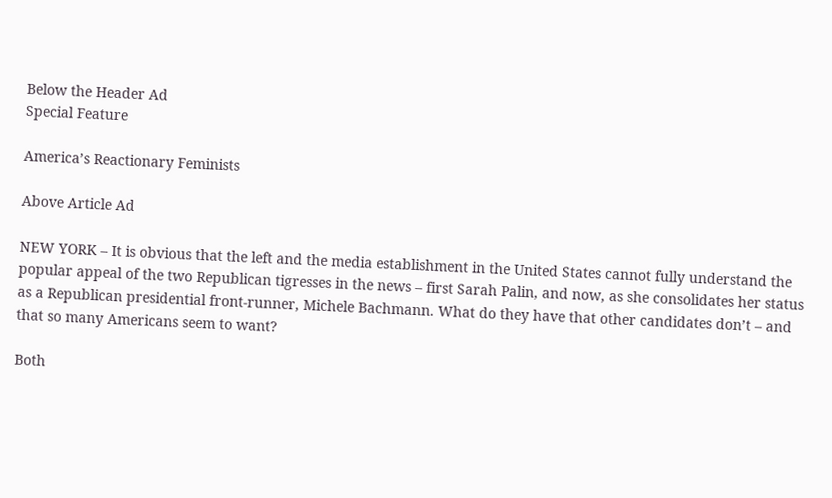Below the Header Ad
Special Feature

America’s Reactionary Feminists

Above Article Ad

NEW YORK – It is obvious that the left and the media establishment in the United States cannot fully understand the popular appeal of the two Republican tigresses in the news – first Sarah Palin, and now, as she consolidates her status as a Republican presidential front-runner, Michele Bachmann. What do they have that other candidates don’t – and that so many Americans seem to want?

Both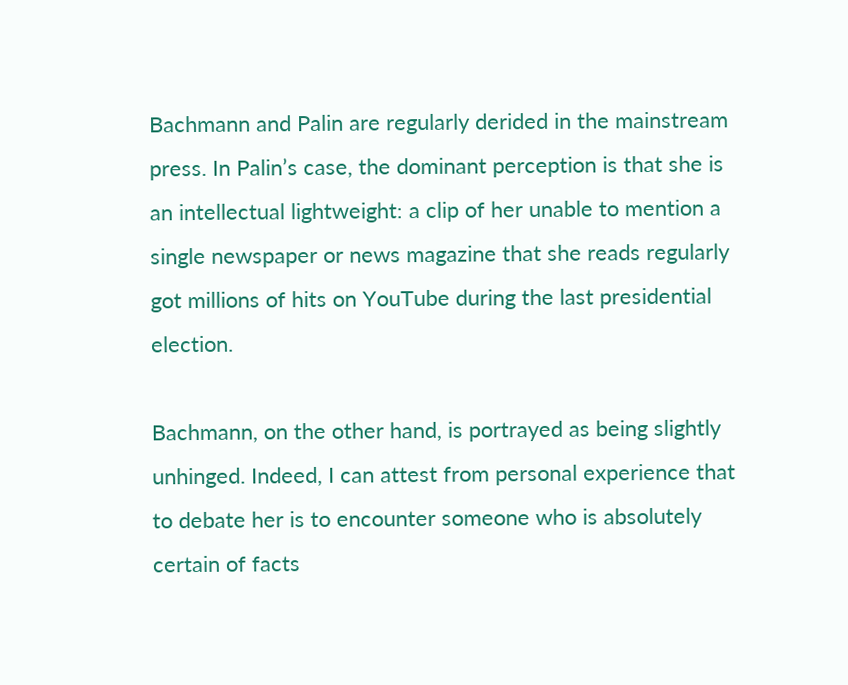Bachmann and Palin are regularly derided in the mainstream press. In Palin’s case, the dominant perception is that she is an intellectual lightweight: a clip of her unable to mention a single newspaper or news magazine that she reads regularly got millions of hits on YouTube during the last presidential election.

Bachmann, on the other hand, is portrayed as being slightly unhinged. Indeed, I can attest from personal experience that to debate her is to encounter someone who is absolutely certain of facts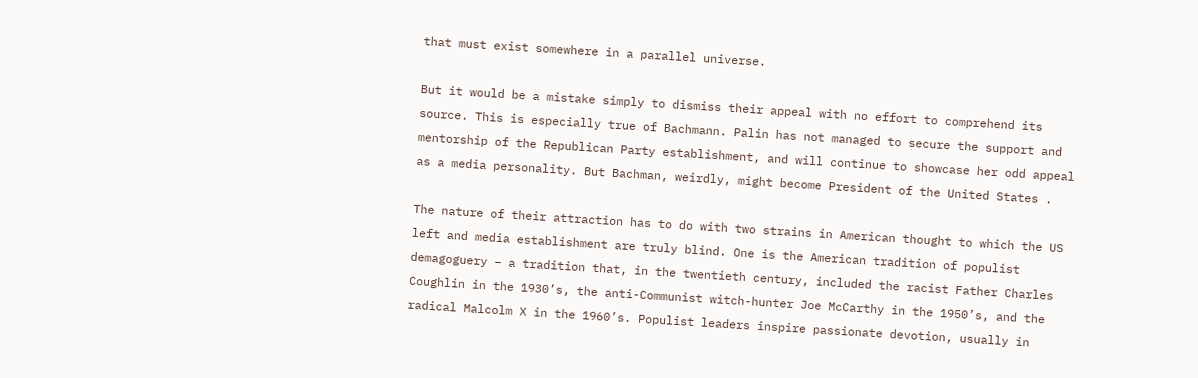that must exist somewhere in a parallel universe.

But it would be a mistake simply to dismiss their appeal with no effort to comprehend its source. This is especially true of Bachmann. Palin has not managed to secure the support and mentorship of the Republican Party establishment, and will continue to showcase her odd appeal as a media personality. But Bachman, weirdly, might become President of the United States .

The nature of their attraction has to do with two strains in American thought to which the US left and media establishment are truly blind. One is the American tradition of populist demagoguery – a tradition that, in the twentieth century, included the racist Father Charles Coughlin in the 1930’s, the anti-Communist witch-hunter Joe McCarthy in the 1950’s, and the radical Malcolm X in the 1960’s. Populist leaders inspire passionate devotion, usually in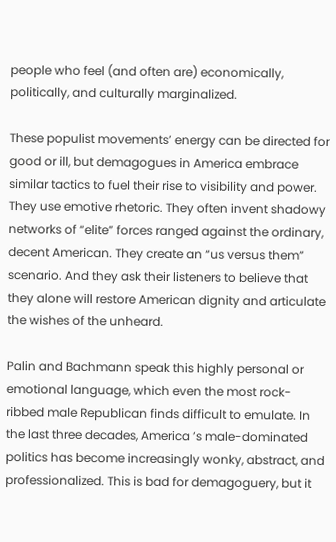people who feel (and often are) economically, politically, and culturally marginalized.

These populist movements’ energy can be directed for good or ill, but demagogues in America embrace similar tactics to fuel their rise to visibility and power. They use emotive rhetoric. They often invent shadowy networks of “elite” forces ranged against the ordinary, decent American. They create an “us versus them” scenario. And they ask their listeners to believe that they alone will restore American dignity and articulate the wishes of the unheard.

Palin and Bachmann speak this highly personal or emotional language, which even the most rock-ribbed male Republican finds difficult to emulate. In the last three decades, America ’s male-dominated politics has become increasingly wonky, abstract, and professionalized. This is bad for demagoguery, but it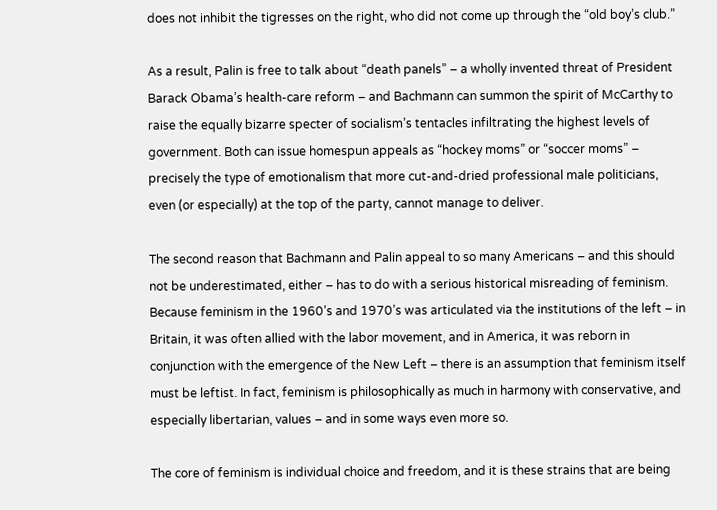does not inhibit the tigresses on the right, who did not come up through the “old boy’s club.”

As a result, Palin is free to talk about “death panels” – a wholly invented threat of President Barack Obama’s health-care reform – and Bachmann can summon the spirit of McCarthy to raise the equally bizarre specter of socialism’s tentacles infiltrating the highest levels of government. Both can issue homespun appeals as “hockey moms” or “soccer moms” – precisely the type of emotionalism that more cut-and-dried professional male politicians, even (or especially) at the top of the party, cannot manage to deliver.

The second reason that Bachmann and Palin appeal to so many Americans – and this should not be underestimated, either – has to do with a serious historical misreading of feminism. Because feminism in the 1960’s and 1970’s was articulated via the institutions of the left – in Britain, it was often allied with the labor movement, and in America, it was reborn in conjunction with the emergence of the New Left – there is an assumption that feminism itself must be leftist. In fact, feminism is philosophically as much in harmony with conservative, and especially libertarian, values – and in some ways even more so.

The core of feminism is individual choice and freedom, and it is these strains that are being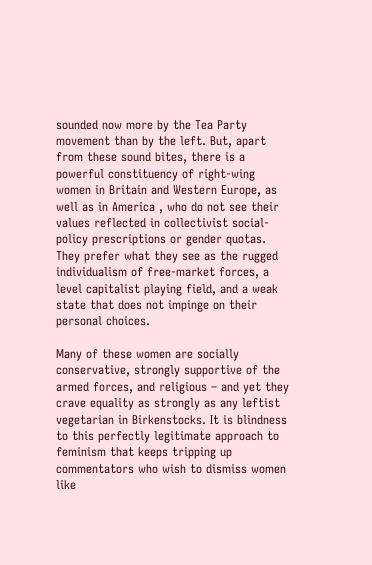sounded now more by the Tea Party movement than by the left. But, apart from these sound bites, there is a powerful constituency of right-wing women in Britain and Western Europe, as well as in America , who do not see their values reflected in collectivist social-policy prescriptions or gender quotas. They prefer what they see as the rugged individualism of free-market forces, a level capitalist playing field, and a weak state that does not impinge on their personal choices.

Many of these women are socially conservative, strongly supportive of the armed forces, and religious – and yet they crave equality as strongly as any leftist vegetarian in Birkenstocks. It is blindness to this perfectly legitimate approach to feminism that keeps tripping up commentators who wish to dismiss women like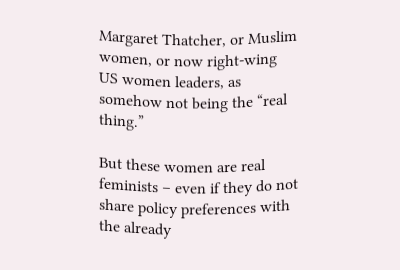Margaret Thatcher, or Muslim women, or now right-wing US women leaders, as somehow not being the “real thing.”

But these women are real feminists – even if they do not share policy preferences with the already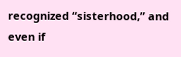recognized “sisterhood,” and even if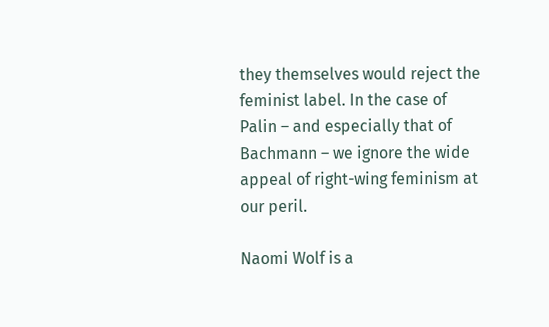they themselves would reject the feminist label. In the case of Palin – and especially that of Bachmann – we ignore the wide appeal of right-wing feminism at our peril.

Naomi Wolf is a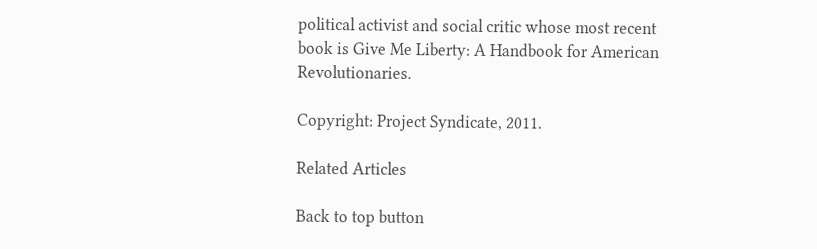political activist and social critic whose most recent book is Give Me Liberty: A Handbook for American Revolutionaries.

Copyright: Project Syndicate, 2011.

Related Articles

Back to top button